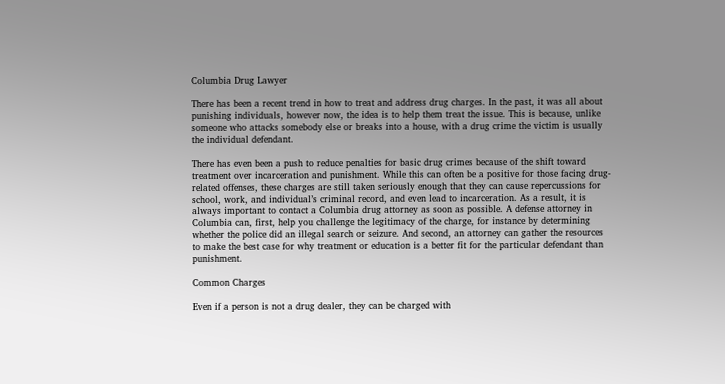Columbia Drug Lawyer

There has been a recent trend in how to treat and address drug charges. In the past, it was all about punishing individuals, however now, the idea is to help them treat the issue. This is because, unlike someone who attacks somebody else or breaks into a house, with a drug crime the victim is usually the individual defendant.

There has even been a push to reduce penalties for basic drug crimes because of the shift toward treatment over incarceration and punishment. While this can often be a positive for those facing drug-related offenses, these charges are still taken seriously enough that they can cause repercussions for school, work, and individual’s criminal record, and even lead to incarceration. As a result, it is always important to contact a Columbia drug attorney as soon as possible. A defense attorney in Columbia can, first, help you challenge the legitimacy of the charge, for instance by determining whether the police did an illegal search or seizure. And second, an attorney can gather the resources to make the best case for why treatment or education is a better fit for the particular defendant than punishment.

Common Charges

Even if a person is not a drug dealer, they can be charged with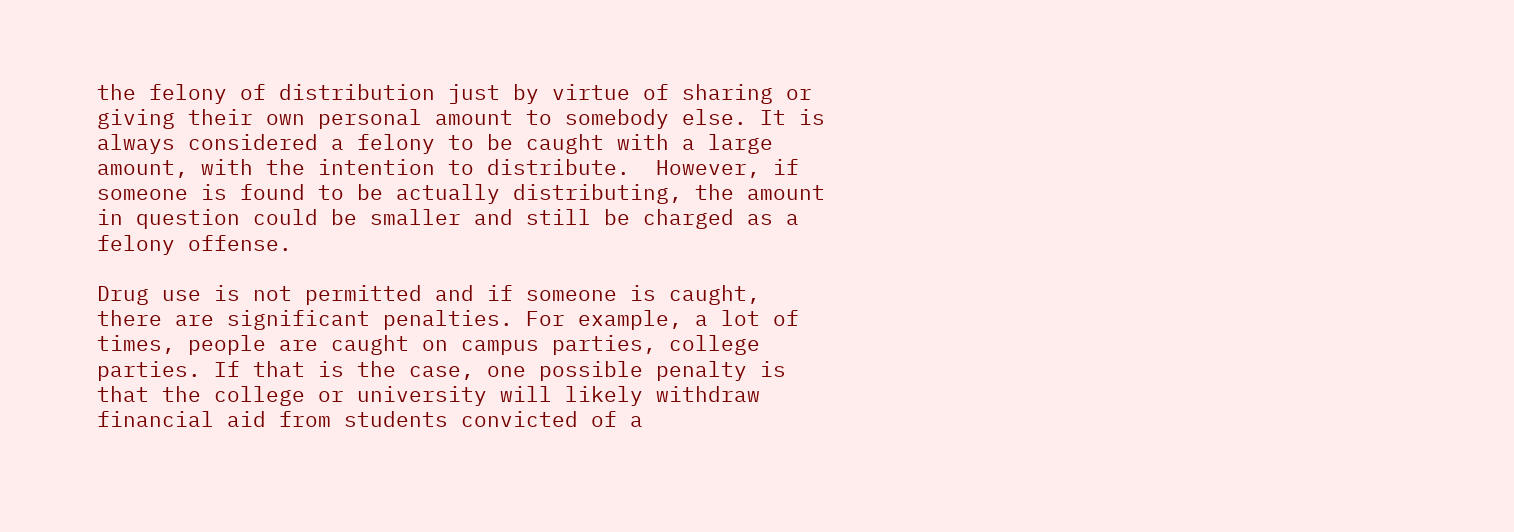the felony of distribution just by virtue of sharing or giving their own personal amount to somebody else. It is always considered a felony to be caught with a large amount, with the intention to distribute.  However, if someone is found to be actually distributing, the amount in question could be smaller and still be charged as a felony offense.

Drug use is not permitted and if someone is caught, there are significant penalties. For example, a lot of times, people are caught on campus parties, college parties. If that is the case, one possible penalty is that the college or university will likely withdraw financial aid from students convicted of a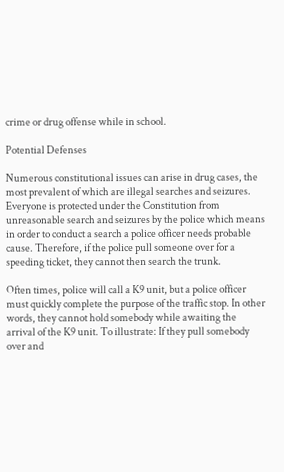crime or drug offense while in school.

Potential Defenses

Numerous constitutional issues can arise in drug cases, the most prevalent of which are illegal searches and seizures. Everyone is protected under the Constitution from unreasonable search and seizures by the police which means in order to conduct a search a police officer needs probable cause. Therefore, if the police pull someone over for a speeding ticket, they cannot then search the trunk.

Often times, police will call a K9 unit, but a police officer must quickly complete the purpose of the traffic stop. In other words, they cannot hold somebody while awaiting the arrival of the K9 unit. To illustrate: If they pull somebody over and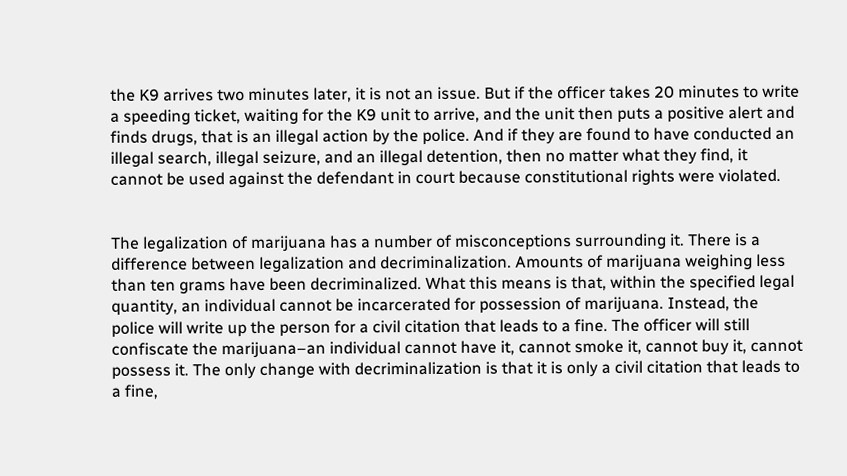the K9 arrives two minutes later, it is not an issue. But if the officer takes 20 minutes to write a speeding ticket, waiting for the K9 unit to arrive, and the unit then puts a positive alert and finds drugs, that is an illegal action by the police. And if they are found to have conducted an illegal search, illegal seizure, and an illegal detention, then no matter what they find, it cannot be used against the defendant in court because constitutional rights were violated.


The legalization of marijuana has a number of misconceptions surrounding it. There is a difference between legalization and decriminalization. Amounts of marijuana weighing less than ten grams have been decriminalized. What this means is that, within the specified legal quantity, an individual cannot be incarcerated for possession of marijuana. Instead, the police will write up the person for a civil citation that leads to a fine. The officer will still confiscate the marijuana–an individual cannot have it, cannot smoke it, cannot buy it, cannot possess it. The only change with decriminalization is that it is only a civil citation that leads to a fine,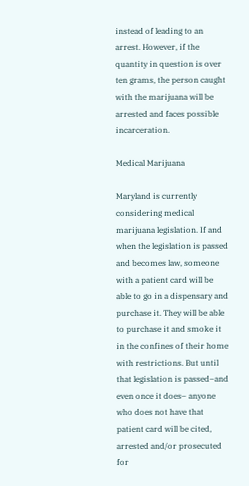instead of leading to an arrest. However, if the quantity in question is over ten grams, the person caught with the marijuana will be arrested and faces possible incarceration.

Medical Marijuana

Maryland is currently considering medical marijuana legislation. If and when the legislation is passed and becomes law, someone with a patient card will be able to go in a dispensary and purchase it. They will be able to purchase it and smoke it in the confines of their home with restrictions. But until that legislation is passed–and even once it does– anyone who does not have that patient card will be cited, arrested and/or prosecuted for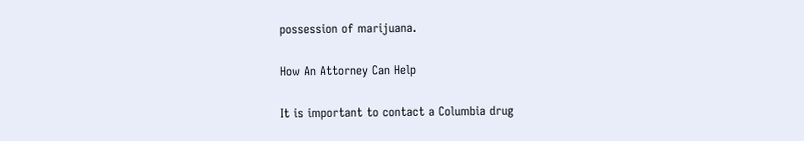possession of marijuana.

How An Attorney Can Help

It is important to contact a Columbia drug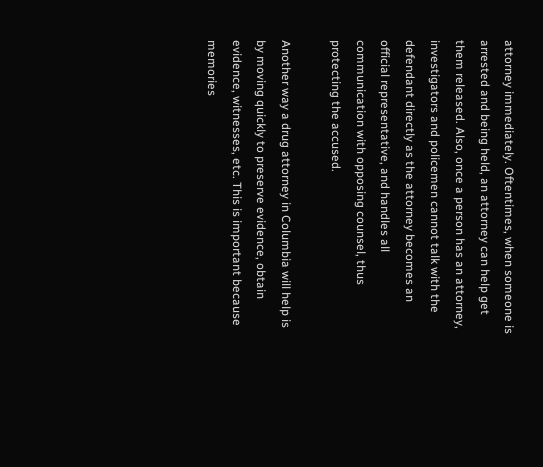attorney immediately. Oftentimes, when someone is arrested and being held, an attorney can help get them released. Also, once a person has an attorney, investigators and policemen cannot talk with the defendant directly as the attorney becomes an official representative, and handles all communication with opposing counsel, thus protecting the accused.

Another way a drug attorney in Columbia will help is by moving quickly to preserve evidence, obtain evidence, witnesses, etc. This is important because memories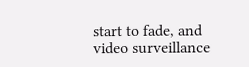start to fade, and video surveillance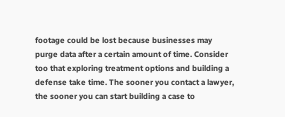footage could be lost because businesses may purge data after a certain amount of time. Consider too that exploring treatment options and building a defense take time. The sooner you contact a lawyer, the sooner you can start building a case to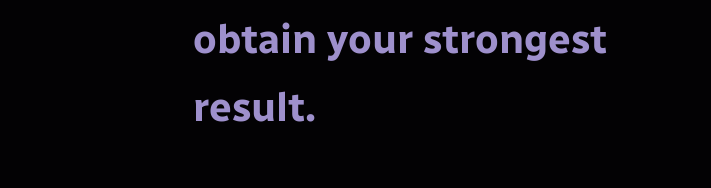obtain your strongest result.